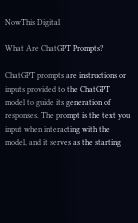NowThis Digital

What Are ChatGPT Prompts?

ChatGPT prompts are instructions or inputs provided to the ChatGPT model to guide its generation of responses. The prompt is the text you input when interacting with the model, and it serves as the starting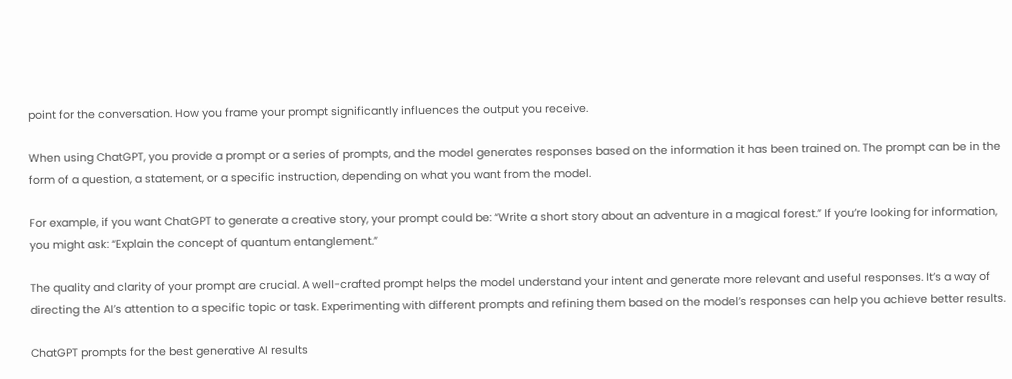point for the conversation. How you frame your prompt significantly influences the output you receive.

When using ChatGPT, you provide a prompt or a series of prompts, and the model generates responses based on the information it has been trained on. The prompt can be in the form of a question, a statement, or a specific instruction, depending on what you want from the model.

For example, if you want ChatGPT to generate a creative story, your prompt could be: “Write a short story about an adventure in a magical forest.” If you’re looking for information, you might ask: “Explain the concept of quantum entanglement.”

The quality and clarity of your prompt are crucial. A well-crafted prompt helps the model understand your intent and generate more relevant and useful responses. It’s a way of directing the AI’s attention to a specific topic or task. Experimenting with different prompts and refining them based on the model’s responses can help you achieve better results.

ChatGPT prompts for the best generative AI results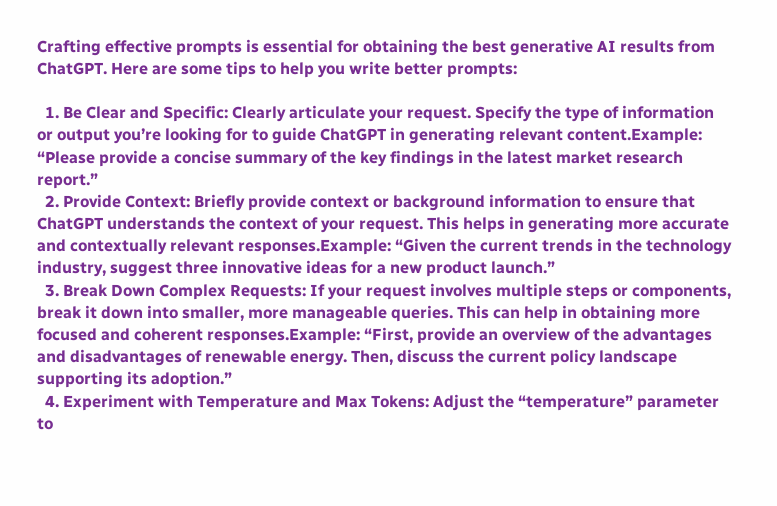Crafting effective prompts is essential for obtaining the best generative AI results from ChatGPT. Here are some tips to help you write better prompts:

  1. Be Clear and Specific: Clearly articulate your request. Specify the type of information or output you’re looking for to guide ChatGPT in generating relevant content.Example: “Please provide a concise summary of the key findings in the latest market research report.”
  2. Provide Context: Briefly provide context or background information to ensure that ChatGPT understands the context of your request. This helps in generating more accurate and contextually relevant responses.Example: “Given the current trends in the technology industry, suggest three innovative ideas for a new product launch.”
  3. Break Down Complex Requests: If your request involves multiple steps or components, break it down into smaller, more manageable queries. This can help in obtaining more focused and coherent responses.Example: “First, provide an overview of the advantages and disadvantages of renewable energy. Then, discuss the current policy landscape supporting its adoption.”
  4. Experiment with Temperature and Max Tokens: Adjust the “temperature” parameter to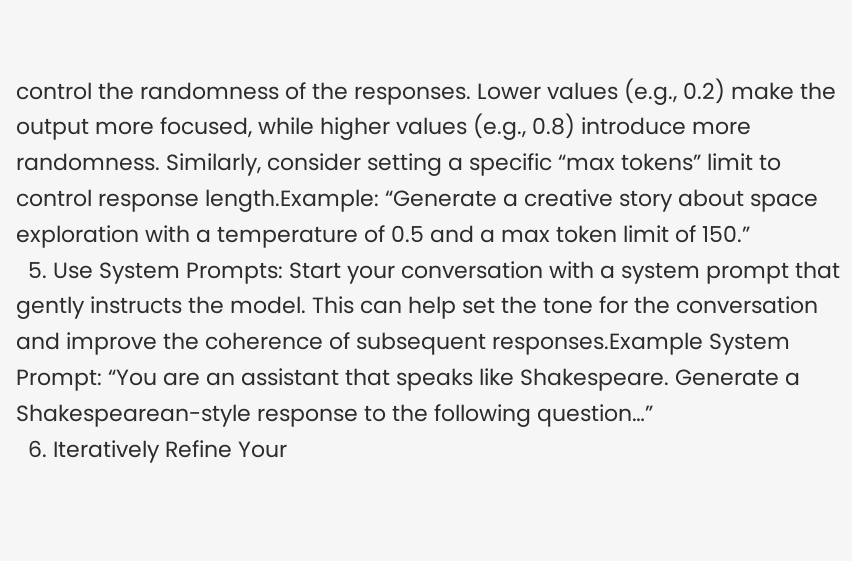control the randomness of the responses. Lower values (e.g., 0.2) make the output more focused, while higher values (e.g., 0.8) introduce more randomness. Similarly, consider setting a specific “max tokens” limit to control response length.Example: “Generate a creative story about space exploration with a temperature of 0.5 and a max token limit of 150.”
  5. Use System Prompts: Start your conversation with a system prompt that gently instructs the model. This can help set the tone for the conversation and improve the coherence of subsequent responses.Example System Prompt: “You are an assistant that speaks like Shakespeare. Generate a Shakespearean-style response to the following question…”
  6. Iteratively Refine Your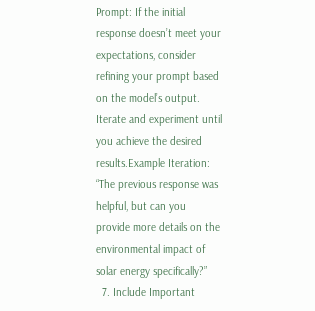Prompt: If the initial response doesn’t meet your expectations, consider refining your prompt based on the model’s output. Iterate and experiment until you achieve the desired results.Example Iteration: “The previous response was helpful, but can you provide more details on the environmental impact of solar energy specifically?”
  7. Include Important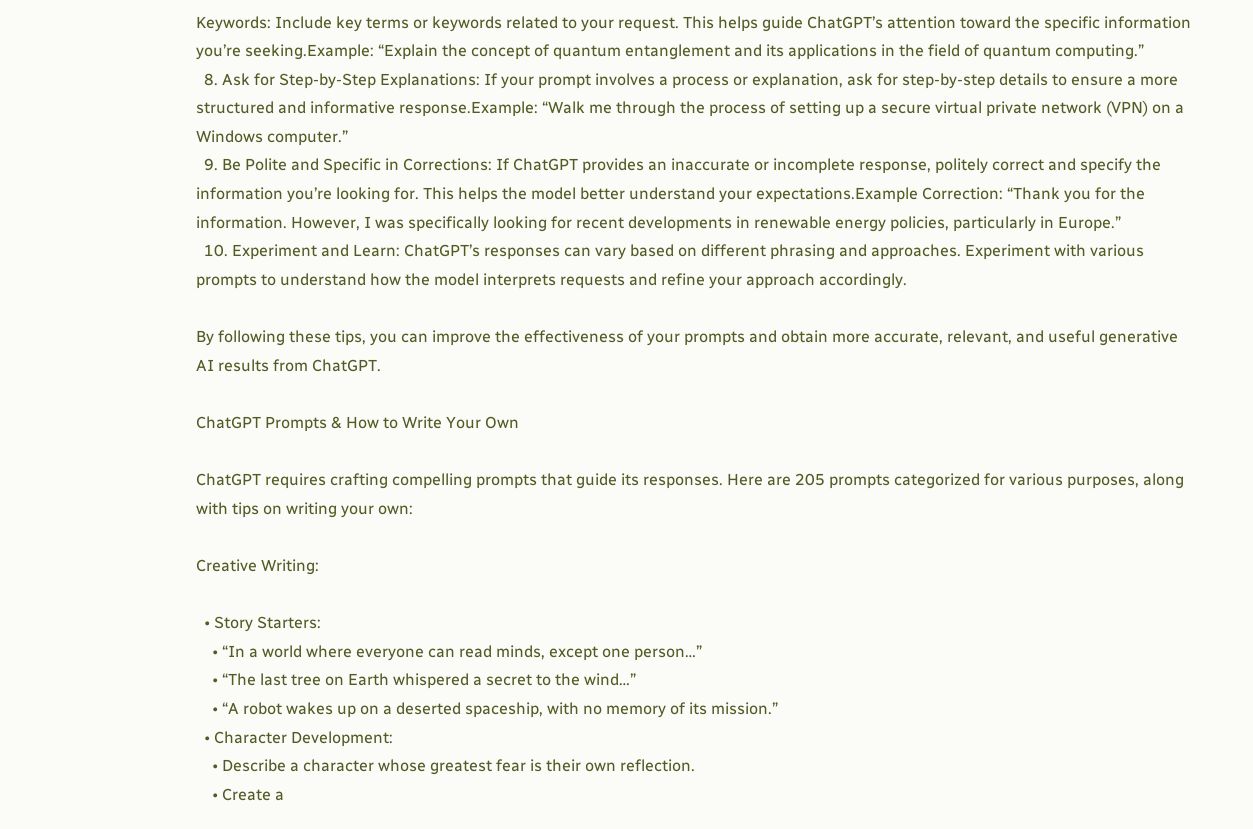Keywords: Include key terms or keywords related to your request. This helps guide ChatGPT’s attention toward the specific information you’re seeking.Example: “Explain the concept of quantum entanglement and its applications in the field of quantum computing.”
  8. Ask for Step-by-Step Explanations: If your prompt involves a process or explanation, ask for step-by-step details to ensure a more structured and informative response.Example: “Walk me through the process of setting up a secure virtual private network (VPN) on a Windows computer.”
  9. Be Polite and Specific in Corrections: If ChatGPT provides an inaccurate or incomplete response, politely correct and specify the information you’re looking for. This helps the model better understand your expectations.Example Correction: “Thank you for the information. However, I was specifically looking for recent developments in renewable energy policies, particularly in Europe.”
  10. Experiment and Learn: ChatGPT’s responses can vary based on different phrasing and approaches. Experiment with various prompts to understand how the model interprets requests and refine your approach accordingly.

By following these tips, you can improve the effectiveness of your prompts and obtain more accurate, relevant, and useful generative AI results from ChatGPT.

ChatGPT Prompts & How to Write Your Own

ChatGPT requires crafting compelling prompts that guide its responses. Here are 205 prompts categorized for various purposes, along with tips on writing your own:

Creative Writing:

  • Story Starters:
    • “In a world where everyone can read minds, except one person…”
    • “The last tree on Earth whispered a secret to the wind…”
    • “A robot wakes up on a deserted spaceship, with no memory of its mission.”
  • Character Development:
    • Describe a character whose greatest fear is their own reflection.
    • Create a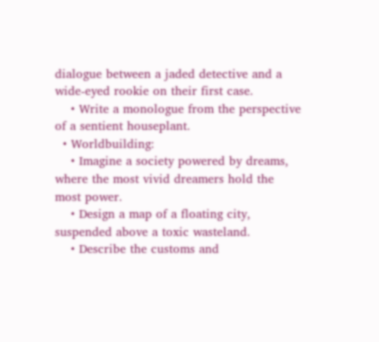dialogue between a jaded detective and a wide-eyed rookie on their first case.
    • Write a monologue from the perspective of a sentient houseplant.
  • Worldbuilding:
    • Imagine a society powered by dreams, where the most vivid dreamers hold the most power.
    • Design a map of a floating city, suspended above a toxic wasteland.
    • Describe the customs and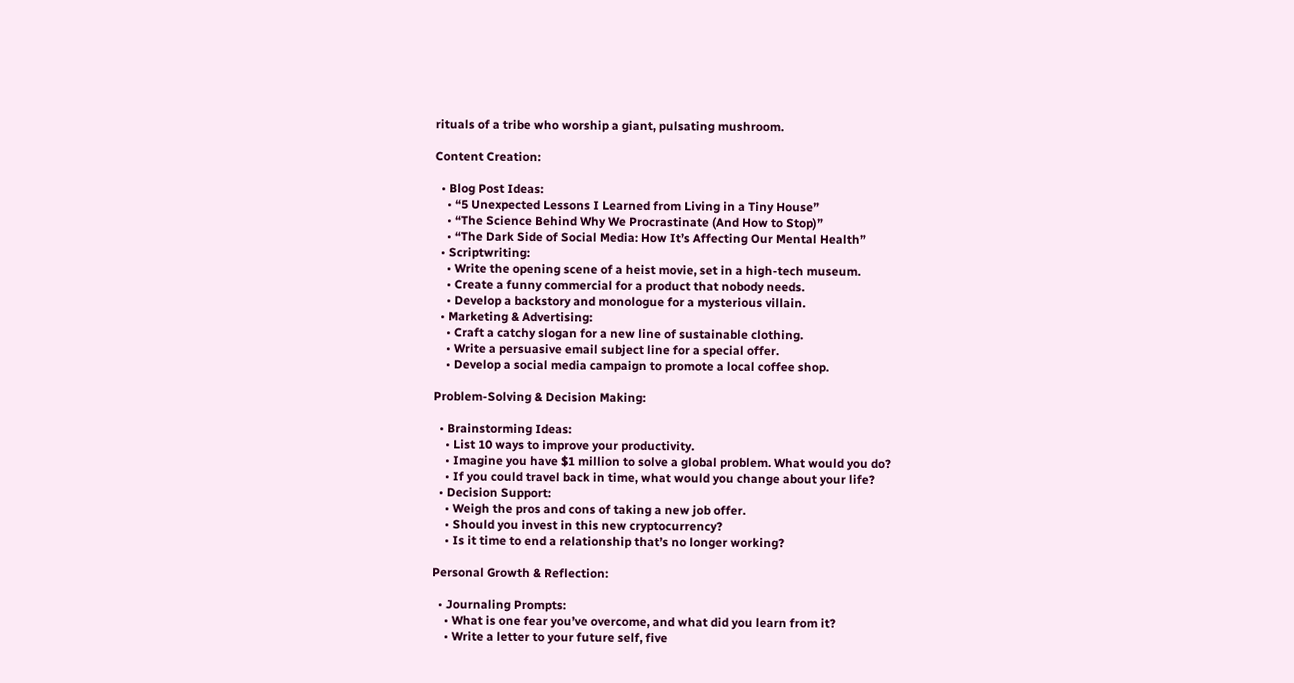rituals of a tribe who worship a giant, pulsating mushroom.

Content Creation:

  • Blog Post Ideas:
    • “5 Unexpected Lessons I Learned from Living in a Tiny House”
    • “The Science Behind Why We Procrastinate (And How to Stop)”
    • “The Dark Side of Social Media: How It’s Affecting Our Mental Health”
  • Scriptwriting:
    • Write the opening scene of a heist movie, set in a high-tech museum.
    • Create a funny commercial for a product that nobody needs.
    • Develop a backstory and monologue for a mysterious villain.
  • Marketing & Advertising:
    • Craft a catchy slogan for a new line of sustainable clothing.
    • Write a persuasive email subject line for a special offer.
    • Develop a social media campaign to promote a local coffee shop.

Problem-Solving & Decision Making:

  • Brainstorming Ideas:
    • List 10 ways to improve your productivity.
    • Imagine you have $1 million to solve a global problem. What would you do?
    • If you could travel back in time, what would you change about your life?
  • Decision Support:
    • Weigh the pros and cons of taking a new job offer.
    • Should you invest in this new cryptocurrency?
    • Is it time to end a relationship that’s no longer working?

Personal Growth & Reflection:

  • Journaling Prompts:
    • What is one fear you’ve overcome, and what did you learn from it?
    • Write a letter to your future self, five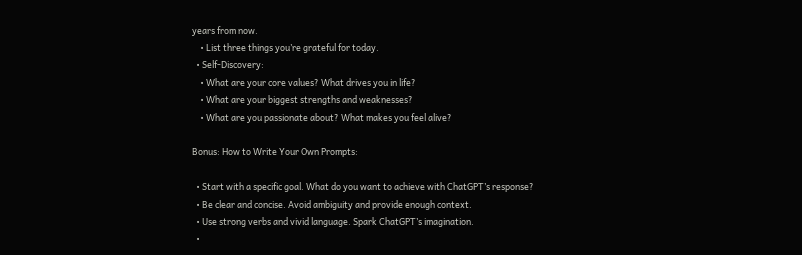years from now.
    • List three things you’re grateful for today.
  • Self-Discovery:
    • What are your core values? What drives you in life?
    • What are your biggest strengths and weaknesses?
    • What are you passionate about? What makes you feel alive?

Bonus: How to Write Your Own Prompts:

  • Start with a specific goal. What do you want to achieve with ChatGPT’s response?
  • Be clear and concise. Avoid ambiguity and provide enough context.
  • Use strong verbs and vivid language. Spark ChatGPT’s imagination.
  •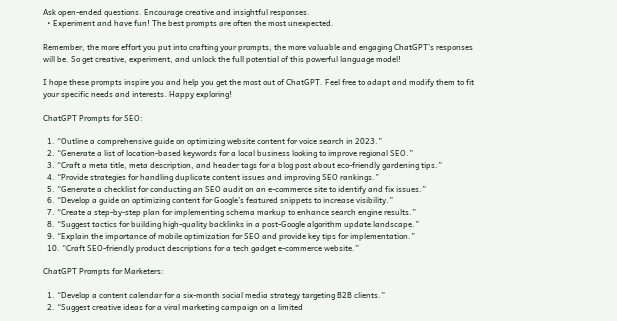Ask open-ended questions. Encourage creative and insightful responses.
  • Experiment and have fun! The best prompts are often the most unexpected.

Remember, the more effort you put into crafting your prompts, the more valuable and engaging ChatGPT’s responses will be. So get creative, experiment, and unlock the full potential of this powerful language model!

I hope these prompts inspire you and help you get the most out of ChatGPT. Feel free to adapt and modify them to fit your specific needs and interests. Happy exploring!

ChatGPT Prompts for SEO:

  1. “Outline a comprehensive guide on optimizing website content for voice search in 2023.”
  2. “Generate a list of location-based keywords for a local business looking to improve regional SEO.”
  3. “Craft a meta title, meta description, and header tags for a blog post about eco-friendly gardening tips.”
  4. “Provide strategies for handling duplicate content issues and improving SEO rankings.”
  5. “Generate a checklist for conducting an SEO audit on an e-commerce site to identify and fix issues.”
  6. “Develop a guide on optimizing content for Google’s featured snippets to increase visibility.”
  7. “Create a step-by-step plan for implementing schema markup to enhance search engine results.”
  8. “Suggest tactics for building high-quality backlinks in a post-Google algorithm update landscape.”
  9. “Explain the importance of mobile optimization for SEO and provide key tips for implementation.”
  10. “Craft SEO-friendly product descriptions for a tech gadget e-commerce website.”

ChatGPT Prompts for Marketers:

  1. “Develop a content calendar for a six-month social media strategy targeting B2B clients.”
  2. “Suggest creative ideas for a viral marketing campaign on a limited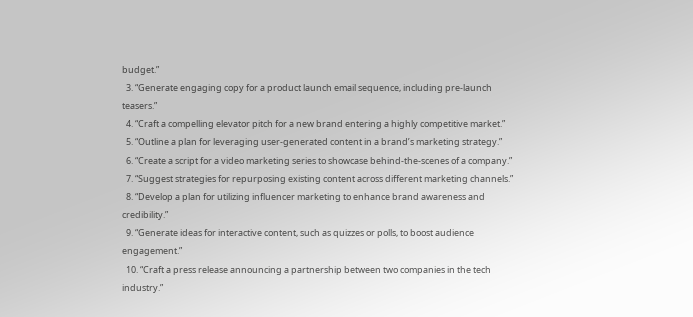budget.”
  3. “Generate engaging copy for a product launch email sequence, including pre-launch teasers.”
  4. “Craft a compelling elevator pitch for a new brand entering a highly competitive market.”
  5. “Outline a plan for leveraging user-generated content in a brand’s marketing strategy.”
  6. “Create a script for a video marketing series to showcase behind-the-scenes of a company.”
  7. “Suggest strategies for repurposing existing content across different marketing channels.”
  8. “Develop a plan for utilizing influencer marketing to enhance brand awareness and credibility.”
  9. “Generate ideas for interactive content, such as quizzes or polls, to boost audience engagement.”
  10. “Craft a press release announcing a partnership between two companies in the tech industry.”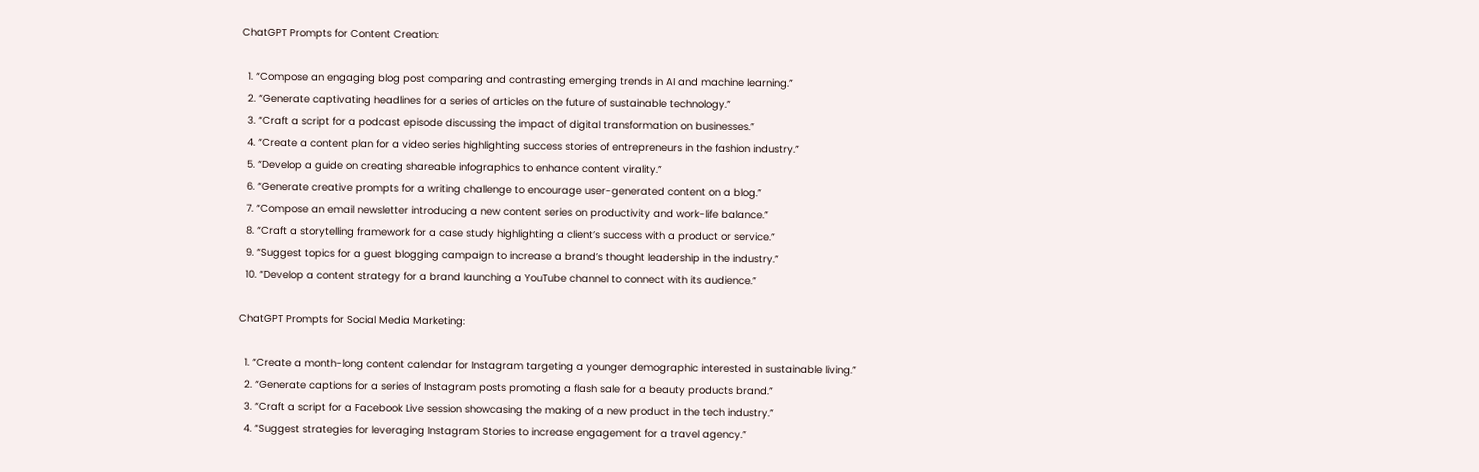ChatGPT Prompts for Content Creation:

  1. “Compose an engaging blog post comparing and contrasting emerging trends in AI and machine learning.”
  2. “Generate captivating headlines for a series of articles on the future of sustainable technology.”
  3. “Craft a script for a podcast episode discussing the impact of digital transformation on businesses.”
  4. “Create a content plan for a video series highlighting success stories of entrepreneurs in the fashion industry.”
  5. “Develop a guide on creating shareable infographics to enhance content virality.”
  6. “Generate creative prompts for a writing challenge to encourage user-generated content on a blog.”
  7. “Compose an email newsletter introducing a new content series on productivity and work-life balance.”
  8. “Craft a storytelling framework for a case study highlighting a client’s success with a product or service.”
  9. “Suggest topics for a guest blogging campaign to increase a brand’s thought leadership in the industry.”
  10. “Develop a content strategy for a brand launching a YouTube channel to connect with its audience.”

ChatGPT Prompts for Social Media Marketing:

  1. “Create a month-long content calendar for Instagram targeting a younger demographic interested in sustainable living.”
  2. “Generate captions for a series of Instagram posts promoting a flash sale for a beauty products brand.”
  3. “Craft a script for a Facebook Live session showcasing the making of a new product in the tech industry.”
  4. “Suggest strategies for leveraging Instagram Stories to increase engagement for a travel agency.”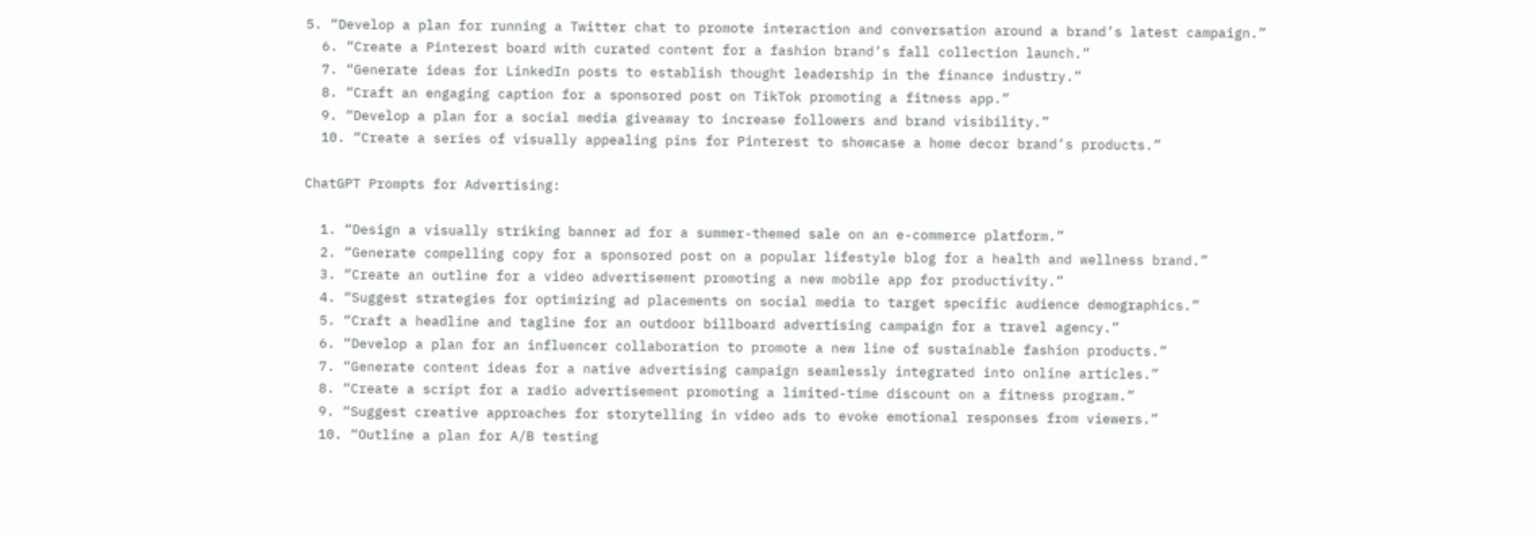5. “Develop a plan for running a Twitter chat to promote interaction and conversation around a brand’s latest campaign.”
  6. “Create a Pinterest board with curated content for a fashion brand’s fall collection launch.”
  7. “Generate ideas for LinkedIn posts to establish thought leadership in the finance industry.”
  8. “Craft an engaging caption for a sponsored post on TikTok promoting a fitness app.”
  9. “Develop a plan for a social media giveaway to increase followers and brand visibility.”
  10. “Create a series of visually appealing pins for Pinterest to showcase a home decor brand’s products.”

ChatGPT Prompts for Advertising:

  1. “Design a visually striking banner ad for a summer-themed sale on an e-commerce platform.”
  2. “Generate compelling copy for a sponsored post on a popular lifestyle blog for a health and wellness brand.”
  3. “Create an outline for a video advertisement promoting a new mobile app for productivity.”
  4. “Suggest strategies for optimizing ad placements on social media to target specific audience demographics.”
  5. “Craft a headline and tagline for an outdoor billboard advertising campaign for a travel agency.”
  6. “Develop a plan for an influencer collaboration to promote a new line of sustainable fashion products.”
  7. “Generate content ideas for a native advertising campaign seamlessly integrated into online articles.”
  8. “Create a script for a radio advertisement promoting a limited-time discount on a fitness program.”
  9. “Suggest creative approaches for storytelling in video ads to evoke emotional responses from viewers.”
  10. “Outline a plan for A/B testing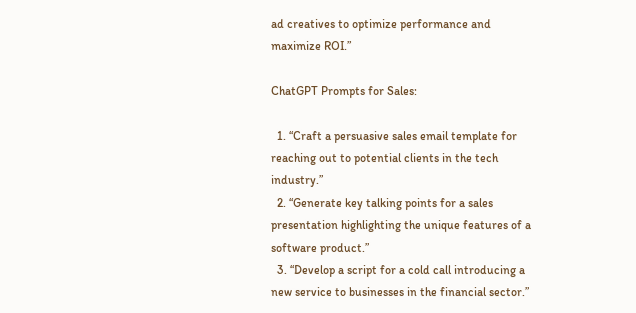ad creatives to optimize performance and maximize ROI.”

ChatGPT Prompts for Sales:

  1. “Craft a persuasive sales email template for reaching out to potential clients in the tech industry.”
  2. “Generate key talking points for a sales presentation highlighting the unique features of a software product.”
  3. “Develop a script for a cold call introducing a new service to businesses in the financial sector.”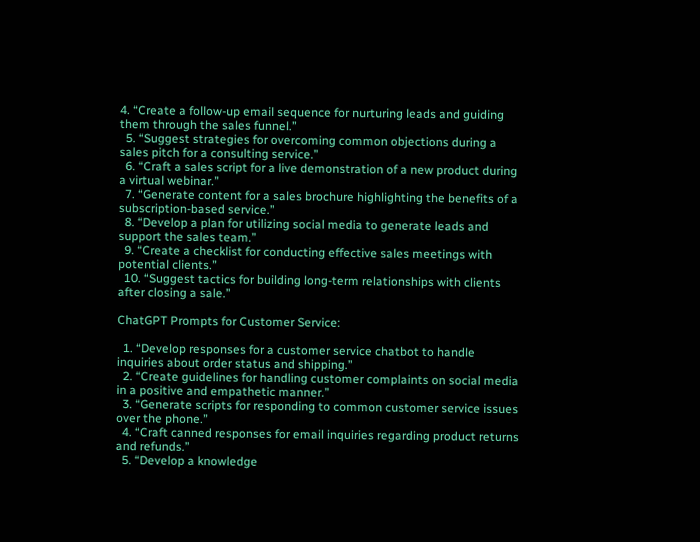4. “Create a follow-up email sequence for nurturing leads and guiding them through the sales funnel.”
  5. “Suggest strategies for overcoming common objections during a sales pitch for a consulting service.”
  6. “Craft a sales script for a live demonstration of a new product during a virtual webinar.”
  7. “Generate content for a sales brochure highlighting the benefits of a subscription-based service.”
  8. “Develop a plan for utilizing social media to generate leads and support the sales team.”
  9. “Create a checklist for conducting effective sales meetings with potential clients.”
  10. “Suggest tactics for building long-term relationships with clients after closing a sale.”

ChatGPT Prompts for Customer Service:

  1. “Develop responses for a customer service chatbot to handle inquiries about order status and shipping.”
  2. “Create guidelines for handling customer complaints on social media in a positive and empathetic manner.”
  3. “Generate scripts for responding to common customer service issues over the phone.”
  4. “Craft canned responses for email inquiries regarding product returns and refunds.”
  5. “Develop a knowledge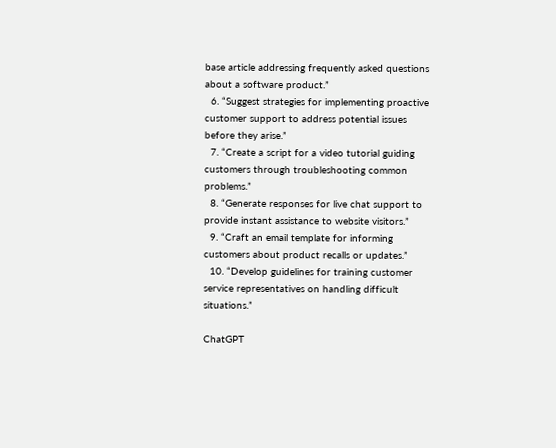base article addressing frequently asked questions about a software product.”
  6. “Suggest strategies for implementing proactive customer support to address potential issues before they arise.”
  7. “Create a script for a video tutorial guiding customers through troubleshooting common problems.”
  8. “Generate responses for live chat support to provide instant assistance to website visitors.”
  9. “Craft an email template for informing customers about product recalls or updates.”
  10. “Develop guidelines for training customer service representatives on handling difficult situations.”

ChatGPT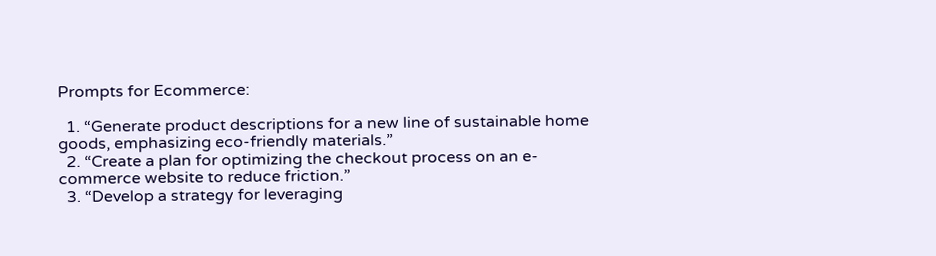Prompts for Ecommerce:

  1. “Generate product descriptions for a new line of sustainable home goods, emphasizing eco-friendly materials.”
  2. “Create a plan for optimizing the checkout process on an e-commerce website to reduce friction.”
  3. “Develop a strategy for leveraging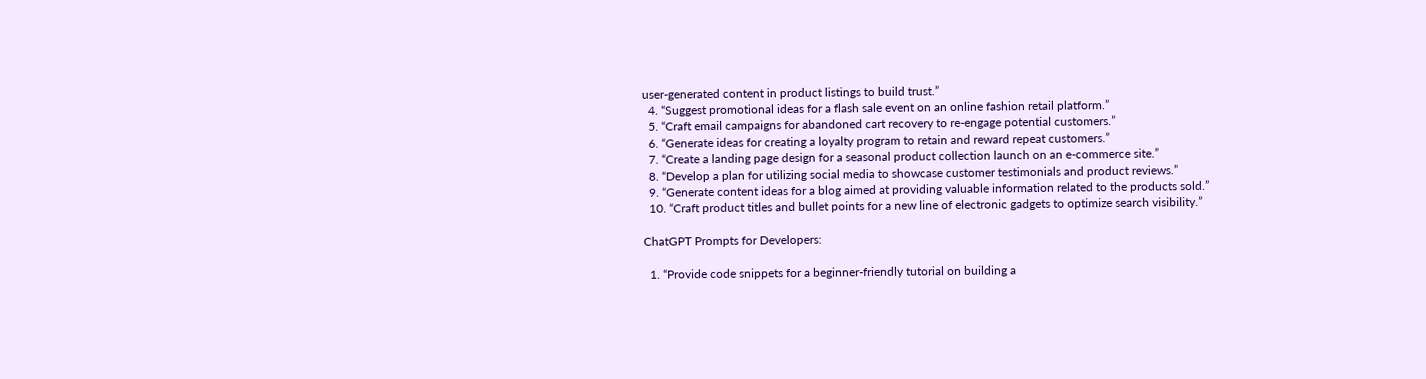user-generated content in product listings to build trust.”
  4. “Suggest promotional ideas for a flash sale event on an online fashion retail platform.”
  5. “Craft email campaigns for abandoned cart recovery to re-engage potential customers.”
  6. “Generate ideas for creating a loyalty program to retain and reward repeat customers.”
  7. “Create a landing page design for a seasonal product collection launch on an e-commerce site.”
  8. “Develop a plan for utilizing social media to showcase customer testimonials and product reviews.”
  9. “Generate content ideas for a blog aimed at providing valuable information related to the products sold.”
  10. “Craft product titles and bullet points for a new line of electronic gadgets to optimize search visibility.”

ChatGPT Prompts for Developers:

  1. “Provide code snippets for a beginner-friendly tutorial on building a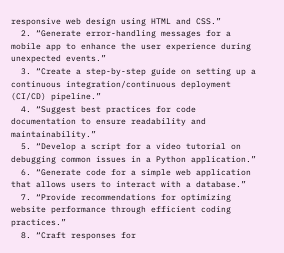responsive web design using HTML and CSS.”
  2. “Generate error-handling messages for a mobile app to enhance the user experience during unexpected events.”
  3. “Create a step-by-step guide on setting up a continuous integration/continuous deployment (CI/CD) pipeline.”
  4. “Suggest best practices for code documentation to ensure readability and maintainability.”
  5. “Develop a script for a video tutorial on debugging common issues in a Python application.”
  6. “Generate code for a simple web application that allows users to interact with a database.”
  7. “Provide recommendations for optimizing website performance through efficient coding practices.”
  8. “Craft responses for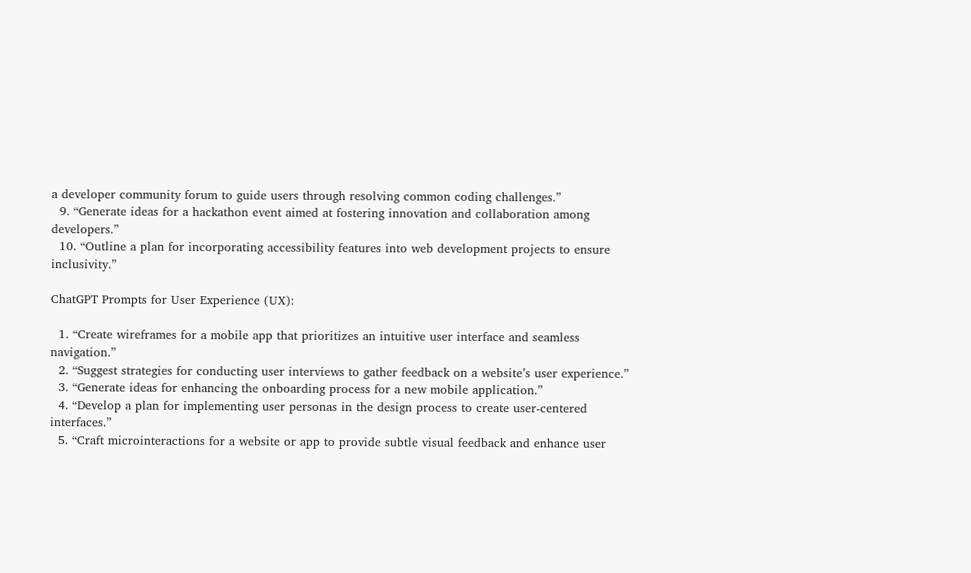a developer community forum to guide users through resolving common coding challenges.”
  9. “Generate ideas for a hackathon event aimed at fostering innovation and collaboration among developers.”
  10. “Outline a plan for incorporating accessibility features into web development projects to ensure inclusivity.”

ChatGPT Prompts for User Experience (UX):

  1. “Create wireframes for a mobile app that prioritizes an intuitive user interface and seamless navigation.”
  2. “Suggest strategies for conducting user interviews to gather feedback on a website’s user experience.”
  3. “Generate ideas for enhancing the onboarding process for a new mobile application.”
  4. “Develop a plan for implementing user personas in the design process to create user-centered interfaces.”
  5. “Craft microinteractions for a website or app to provide subtle visual feedback and enhance user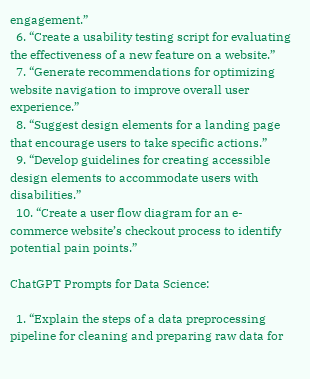engagement.”
  6. “Create a usability testing script for evaluating the effectiveness of a new feature on a website.”
  7. “Generate recommendations for optimizing website navigation to improve overall user experience.”
  8. “Suggest design elements for a landing page that encourage users to take specific actions.”
  9. “Develop guidelines for creating accessible design elements to accommodate users with disabilities.”
  10. “Create a user flow diagram for an e-commerce website’s checkout process to identify potential pain points.”

ChatGPT Prompts for Data Science:

  1. “Explain the steps of a data preprocessing pipeline for cleaning and preparing raw data for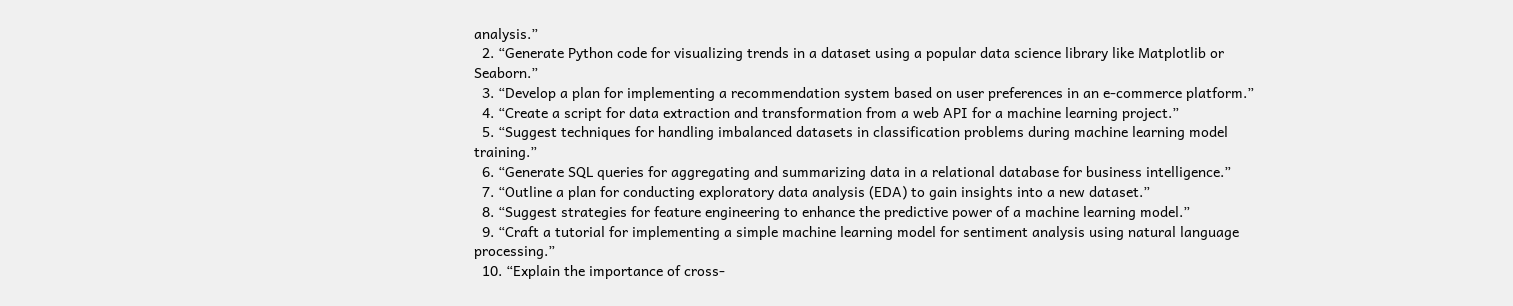analysis.”
  2. “Generate Python code for visualizing trends in a dataset using a popular data science library like Matplotlib or Seaborn.”
  3. “Develop a plan for implementing a recommendation system based on user preferences in an e-commerce platform.”
  4. “Create a script for data extraction and transformation from a web API for a machine learning project.”
  5. “Suggest techniques for handling imbalanced datasets in classification problems during machine learning model training.”
  6. “Generate SQL queries for aggregating and summarizing data in a relational database for business intelligence.”
  7. “Outline a plan for conducting exploratory data analysis (EDA) to gain insights into a new dataset.”
  8. “Suggest strategies for feature engineering to enhance the predictive power of a machine learning model.”
  9. “Craft a tutorial for implementing a simple machine learning model for sentiment analysis using natural language processing.”
  10. “Explain the importance of cross-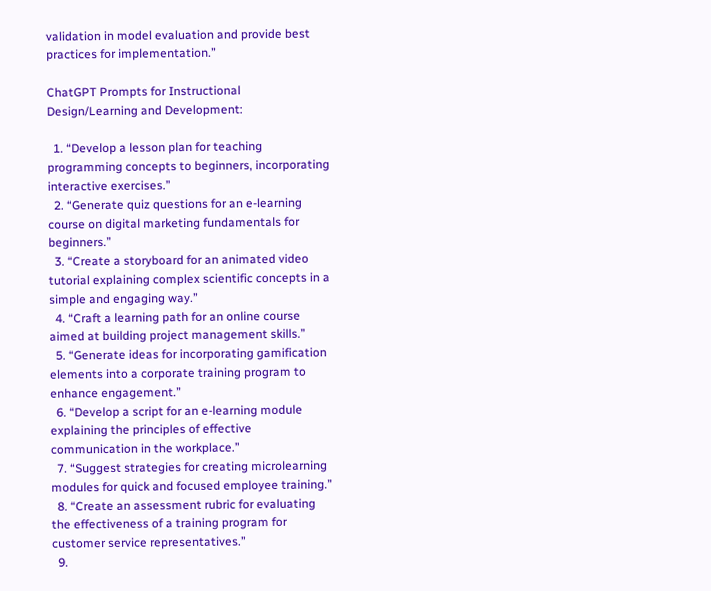validation in model evaluation and provide best practices for implementation.”

ChatGPT Prompts for Instructional Design/Learning and Development:

  1. “Develop a lesson plan for teaching programming concepts to beginners, incorporating interactive exercises.”
  2. “Generate quiz questions for an e-learning course on digital marketing fundamentals for beginners.”
  3. “Create a storyboard for an animated video tutorial explaining complex scientific concepts in a simple and engaging way.”
  4. “Craft a learning path for an online course aimed at building project management skills.”
  5. “Generate ideas for incorporating gamification elements into a corporate training program to enhance engagement.”
  6. “Develop a script for an e-learning module explaining the principles of effective communication in the workplace.”
  7. “Suggest strategies for creating microlearning modules for quick and focused employee training.”
  8. “Create an assessment rubric for evaluating the effectiveness of a training program for customer service representatives.”
  9.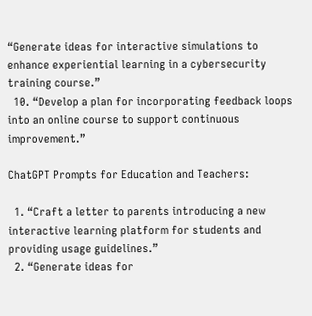“Generate ideas for interactive simulations to enhance experiential learning in a cybersecurity training course.”
  10. “Develop a plan for incorporating feedback loops into an online course to support continuous improvement.”

ChatGPT Prompts for Education and Teachers:

  1. “Craft a letter to parents introducing a new interactive learning platform for students and providing usage guidelines.”
  2. “Generate ideas for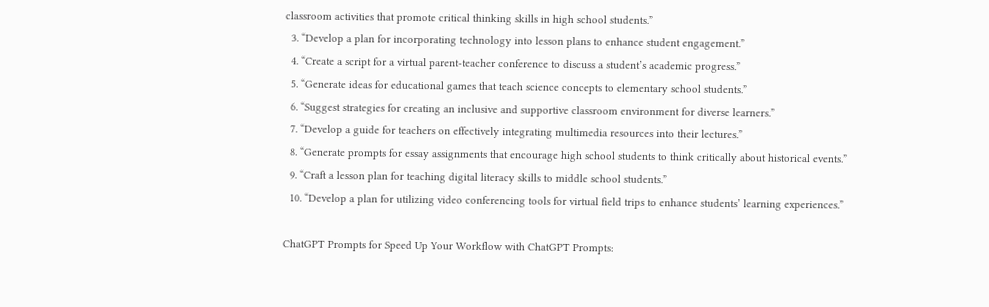classroom activities that promote critical thinking skills in high school students.”
  3. “Develop a plan for incorporating technology into lesson plans to enhance student engagement.”
  4. “Create a script for a virtual parent-teacher conference to discuss a student’s academic progress.”
  5. “Generate ideas for educational games that teach science concepts to elementary school students.”
  6. “Suggest strategies for creating an inclusive and supportive classroom environment for diverse learners.”
  7. “Develop a guide for teachers on effectively integrating multimedia resources into their lectures.”
  8. “Generate prompts for essay assignments that encourage high school students to think critically about historical events.”
  9. “Craft a lesson plan for teaching digital literacy skills to middle school students.”
  10. “Develop a plan for utilizing video conferencing tools for virtual field trips to enhance students’ learning experiences.”

ChatGPT Prompts for Speed Up Your Workflow with ChatGPT Prompts: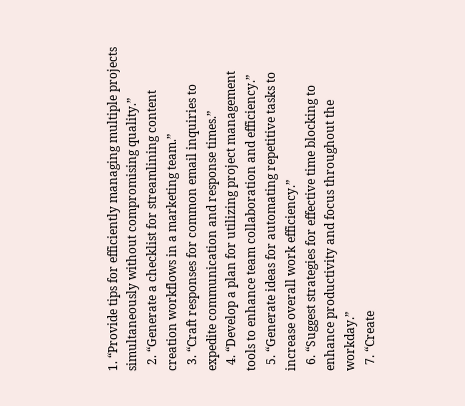1. “Provide tips for efficiently managing multiple projects simultaneously without compromising quality.”
  2. “Generate a checklist for streamlining content creation workflows in a marketing team.”
  3. “Craft responses for common email inquiries to expedite communication and response times.”
  4. “Develop a plan for utilizing project management tools to enhance team collaboration and efficiency.”
  5. “Generate ideas for automating repetitive tasks to increase overall work efficiency.”
  6. “Suggest strategies for effective time blocking to enhance productivity and focus throughout the workday.”
  7. “Create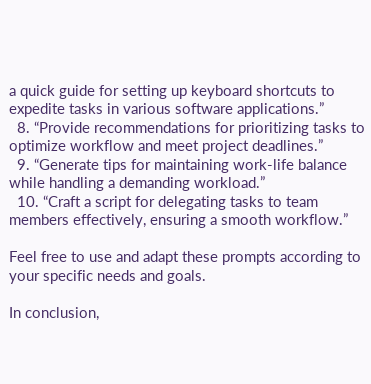a quick guide for setting up keyboard shortcuts to expedite tasks in various software applications.”
  8. “Provide recommendations for prioritizing tasks to optimize workflow and meet project deadlines.”
  9. “Generate tips for maintaining work-life balance while handling a demanding workload.”
  10. “Craft a script for delegating tasks to team members effectively, ensuring a smooth workflow.”

Feel free to use and adapt these prompts according to your specific needs and goals.

In conclusion,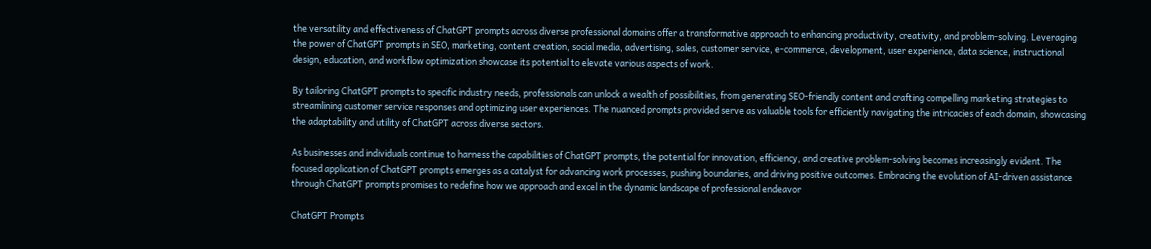the versatility and effectiveness of ChatGPT prompts across diverse professional domains offer a transformative approach to enhancing productivity, creativity, and problem-solving. Leveraging the power of ChatGPT prompts in SEO, marketing, content creation, social media, advertising, sales, customer service, e-commerce, development, user experience, data science, instructional design, education, and workflow optimization showcase its potential to elevate various aspects of work.

By tailoring ChatGPT prompts to specific industry needs, professionals can unlock a wealth of possibilities, from generating SEO-friendly content and crafting compelling marketing strategies to streamlining customer service responses and optimizing user experiences. The nuanced prompts provided serve as valuable tools for efficiently navigating the intricacies of each domain, showcasing the adaptability and utility of ChatGPT across diverse sectors.

As businesses and individuals continue to harness the capabilities of ChatGPT prompts, the potential for innovation, efficiency, and creative problem-solving becomes increasingly evident. The focused application of ChatGPT prompts emerges as a catalyst for advancing work processes, pushing boundaries, and driving positive outcomes. Embracing the evolution of AI-driven assistance through ChatGPT prompts promises to redefine how we approach and excel in the dynamic landscape of professional endeavor

ChatGPT Prompts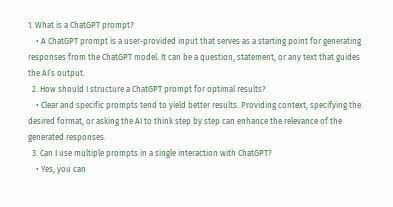1. What is a ChatGPT prompt?
    • A ChatGPT prompt is a user-provided input that serves as a starting point for generating responses from the ChatGPT model. It can be a question, statement, or any text that guides the AI’s output.
  2. How should I structure a ChatGPT prompt for optimal results?
    • Clear and specific prompts tend to yield better results. Providing context, specifying the desired format, or asking the AI to think step by step can enhance the relevance of the generated responses.
  3. Can I use multiple prompts in a single interaction with ChatGPT?
    • Yes, you can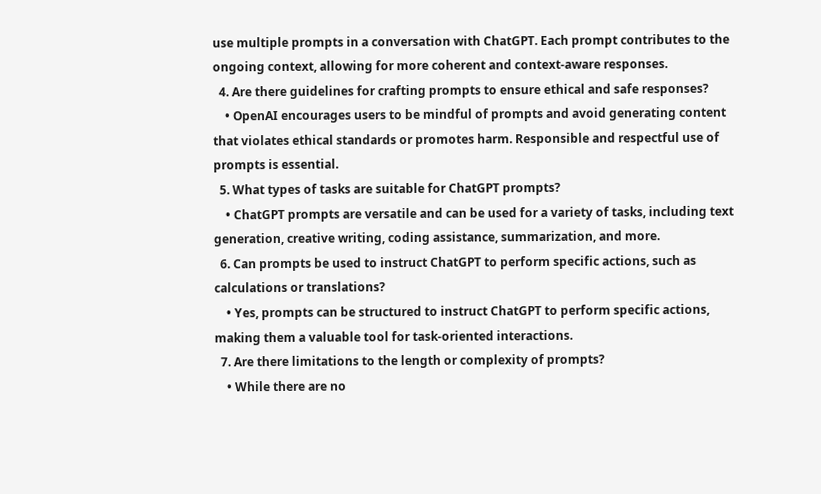use multiple prompts in a conversation with ChatGPT. Each prompt contributes to the ongoing context, allowing for more coherent and context-aware responses.
  4. Are there guidelines for crafting prompts to ensure ethical and safe responses?
    • OpenAI encourages users to be mindful of prompts and avoid generating content that violates ethical standards or promotes harm. Responsible and respectful use of prompts is essential.
  5. What types of tasks are suitable for ChatGPT prompts?
    • ChatGPT prompts are versatile and can be used for a variety of tasks, including text generation, creative writing, coding assistance, summarization, and more.
  6. Can prompts be used to instruct ChatGPT to perform specific actions, such as calculations or translations?
    • Yes, prompts can be structured to instruct ChatGPT to perform specific actions, making them a valuable tool for task-oriented interactions.
  7. Are there limitations to the length or complexity of prompts?
    • While there are no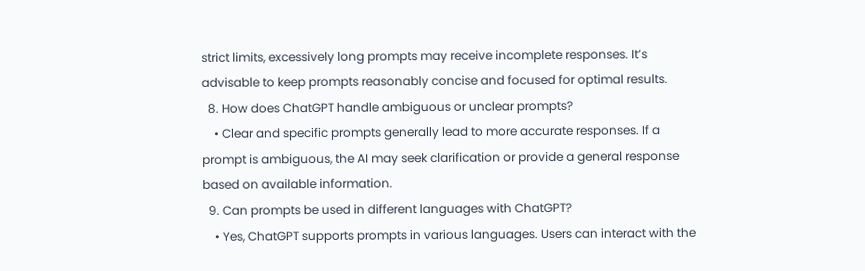strict limits, excessively long prompts may receive incomplete responses. It’s advisable to keep prompts reasonably concise and focused for optimal results.
  8. How does ChatGPT handle ambiguous or unclear prompts?
    • Clear and specific prompts generally lead to more accurate responses. If a prompt is ambiguous, the AI may seek clarification or provide a general response based on available information.
  9. Can prompts be used in different languages with ChatGPT?
    • Yes, ChatGPT supports prompts in various languages. Users can interact with the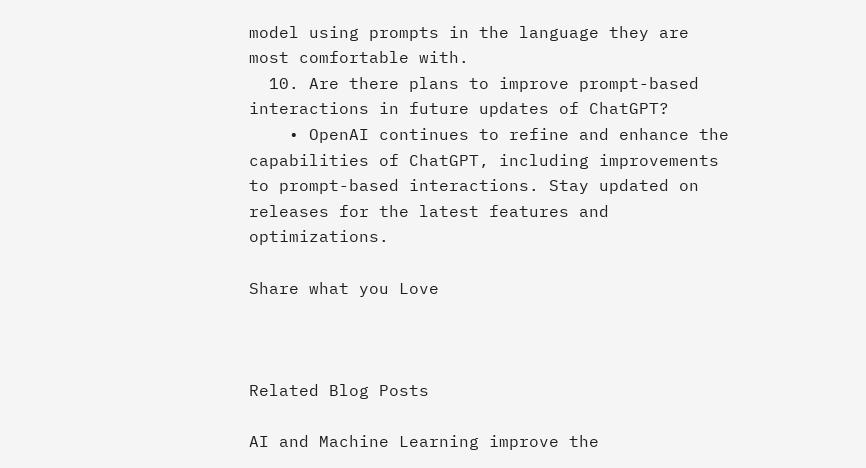model using prompts in the language they are most comfortable with.
  10. Are there plans to improve prompt-based interactions in future updates of ChatGPT?
    • OpenAI continues to refine and enhance the capabilities of ChatGPT, including improvements to prompt-based interactions. Stay updated on releases for the latest features and optimizations.

Share what you Love



Related Blog Posts

AI and Machine Learning improve the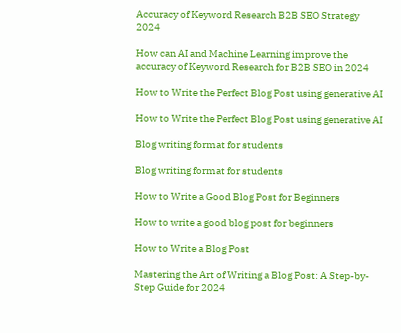Accuracy of Keyword Research B2B SEO Strategy 2024

How can AI and Machine Learning improve the accuracy of Keyword Research for B2B SEO in 2024

How to Write the Perfect Blog Post using generative AI

How to Write the Perfect Blog Post using generative AI

Blog writing format for students

Blog writing format for students

How to Write a Good Blog Post for Beginners

How to write a good blog post for beginners

How to Write a Blog Post

Mastering the Art of Writing a Blog Post: A Step-by-Step Guide for 2024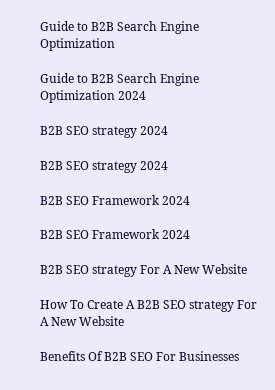Guide to B2B Search Engine Optimization

Guide to B2B Search Engine Optimization 2024

B2B SEO strategy 2024

B2B SEO strategy 2024

B2B SEO Framework 2024

B2B SEO Framework 2024

B2B SEO strategy For A New Website

How To Create A B2B SEO strategy For A New Website

Benefits Of B2B SEO For Businesses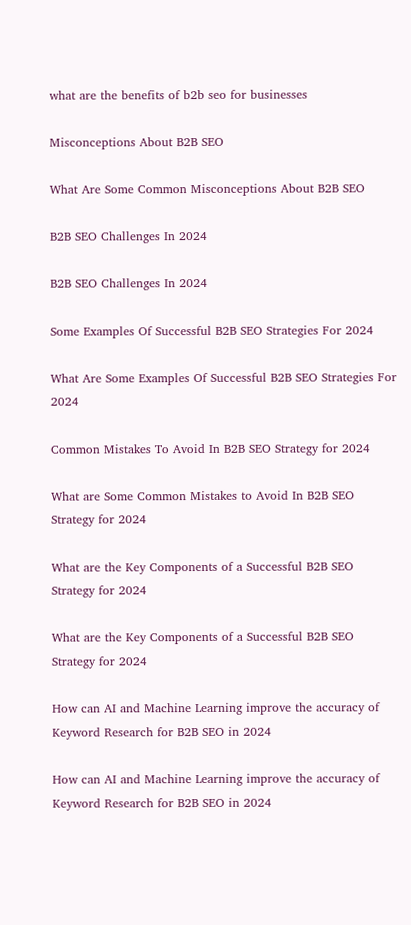what are the benefits of b2b seo for businesses

Misconceptions About B2B SEO

What Are Some Common Misconceptions About B2B SEO

B2B SEO Challenges In 2024

B2B SEO Challenges In 2024

Some Examples Of Successful B2B SEO Strategies For 2024

What Are Some Examples Of Successful B2B SEO Strategies For 2024

Common Mistakes To Avoid In B2B SEO Strategy for 2024

What are Some Common Mistakes to Avoid In B2B SEO Strategy for 2024

What are the Key Components of a Successful B2B SEO Strategy for 2024

What are the Key Components of a Successful B2B SEO Strategy for 2024

How can AI and Machine Learning improve the accuracy of Keyword Research for B2B SEO in 2024

How can AI and Machine Learning improve the accuracy of Keyword Research for B2B SEO in 2024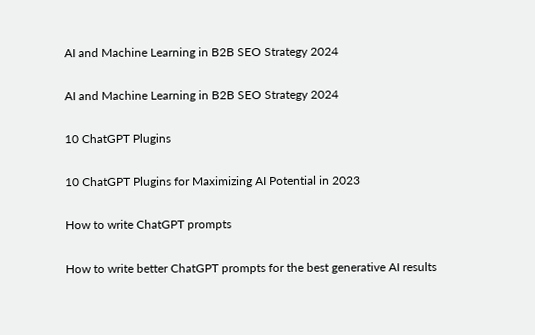AI and Machine Learning in B2B SEO Strategy 2024

AI and Machine Learning in B2B SEO Strategy 2024

10 ChatGPT Plugins

10 ChatGPT Plugins for Maximizing AI Potential in 2023

How to write ChatGPT prompts

How to write better ChatGPT prompts for the best generative AI results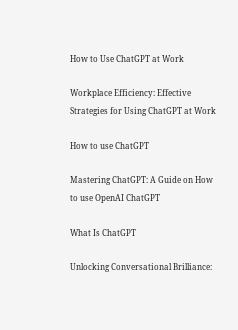How to Use ChatGPT at Work

Workplace Efficiency: Effective Strategies for Using ChatGPT at Work

How to use ChatGPT

Mastering ChatGPT: A Guide on How to use OpenAI ChatGPT

What Is ChatGPT

Unlocking Conversational Brilliance: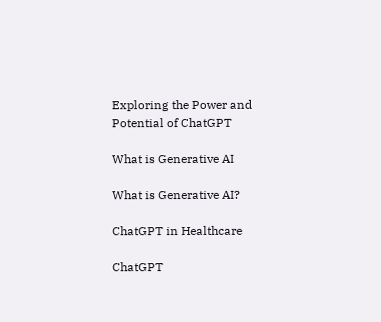Exploring the Power and Potential of ChatGPT

What is Generative AI

What is Generative AI?

ChatGPT in Healthcare

ChatGPT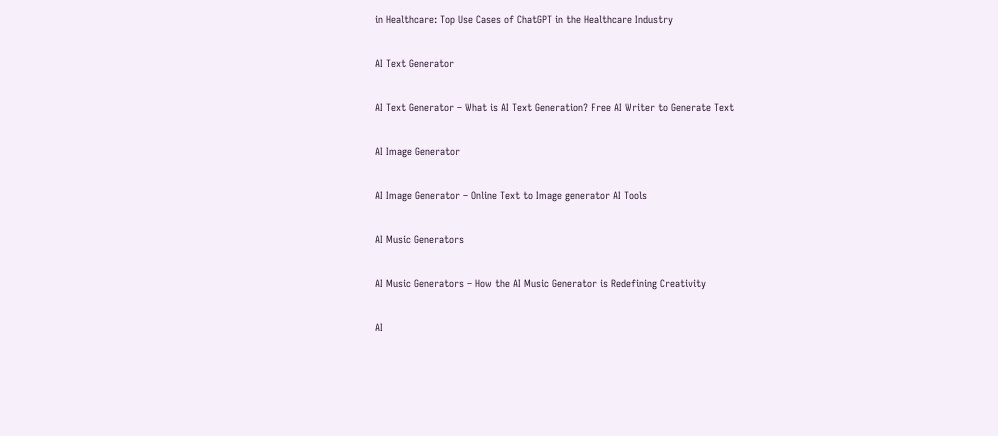in Healthcare: Top Use Cases of ChatGPT in the Healthcare Industry

AI Text Generator

AI Text Generator – What is AI Text Generation? Free AI Writer to Generate Text

AI Image Generator

AI Image Generator – Online Text to Image generator AI Tools

AI Music Generators

AI Music Generators – How the AI Music Generator is Redefining Creativity

AI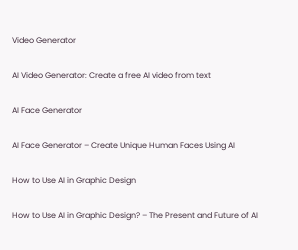Video Generator

AI Video Generator: Create a free AI video from text

AI Face Generator

AI Face Generator – Create Unique Human Faces Using AI

How to Use AI in Graphic Design

How to Use AI in Graphic Design? – The Present and Future of AI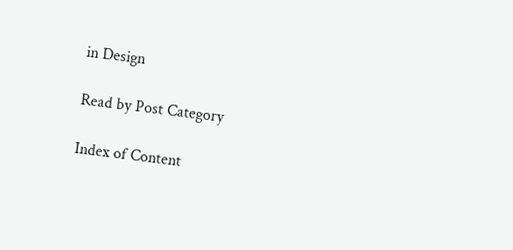in Design

Read by Post Category

Index of Content